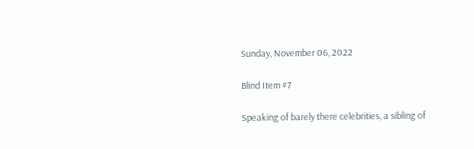Sunday, November 06, 2022

Blind Item #7

Speaking of barely there celebrities, a sibling of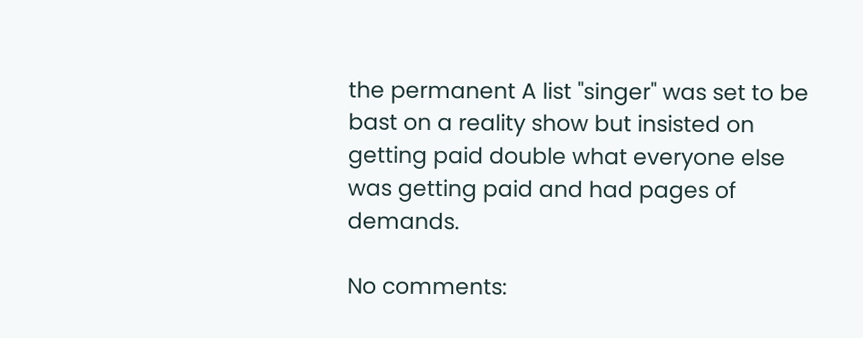the permanent A list "singer" was set to be bast on a reality show but insisted on getting paid double what everyone else was getting paid and had pages of demands.

No comments: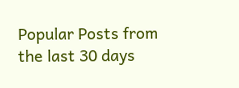Popular Posts from the last 30 days